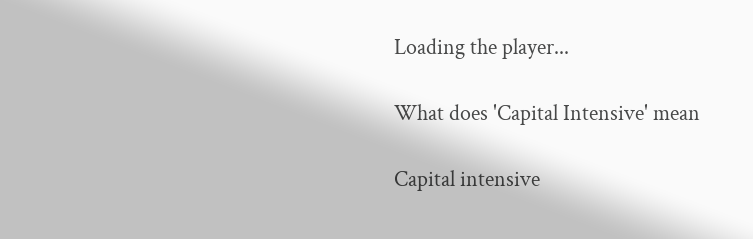Loading the player...

What does 'Capital Intensive' mean

Capital intensive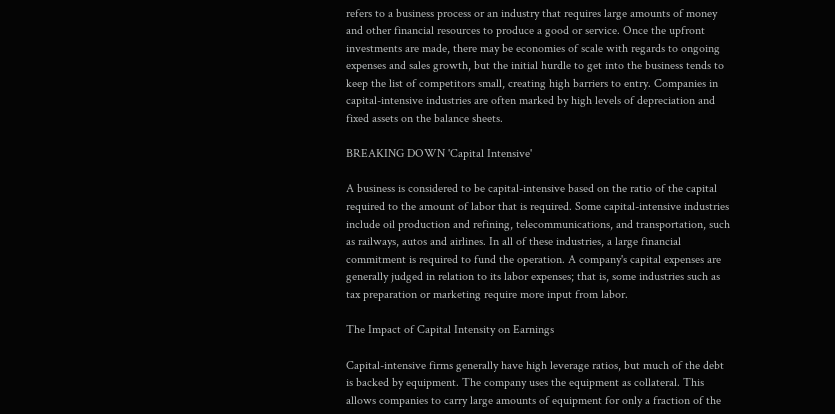refers to a business process or an industry that requires large amounts of money and other financial resources to produce a good or service. Once the upfront investments are made, there may be economies of scale with regards to ongoing expenses and sales growth, but the initial hurdle to get into the business tends to keep the list of competitors small, creating high barriers to entry. Companies in capital-intensive industries are often marked by high levels of depreciation and fixed assets on the balance sheets.

BREAKING DOWN 'Capital Intensive'

A business is considered to be capital-intensive based on the ratio of the capital required to the amount of labor that is required. Some capital-intensive industries include oil production and refining, telecommunications, and transportation, such as railways, autos and airlines. In all of these industries, a large financial commitment is required to fund the operation. A company's capital expenses are generally judged in relation to its labor expenses; that is, some industries such as tax preparation or marketing require more input from labor.

The Impact of Capital Intensity on Earnings

Capital-intensive firms generally have high leverage ratios, but much of the debt is backed by equipment. The company uses the equipment as collateral. This allows companies to carry large amounts of equipment for only a fraction of the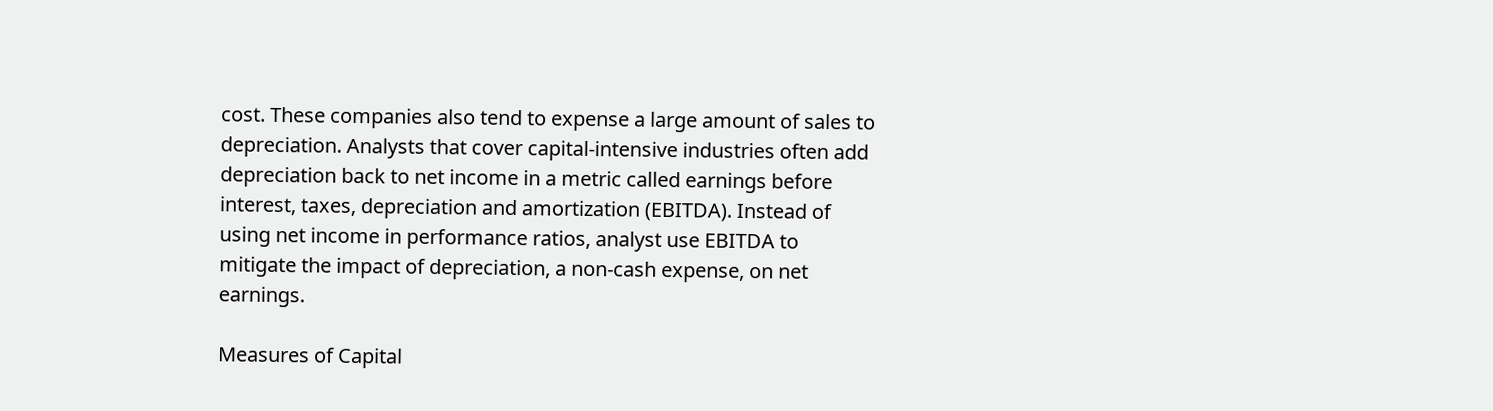cost. These companies also tend to expense a large amount of sales to depreciation. Analysts that cover capital-intensive industries often add depreciation back to net income in a metric called earnings before interest, taxes, depreciation and amortization (EBITDA). Instead of using net income in performance ratios, analyst use EBITDA to mitigate the impact of depreciation, a non-cash expense, on net earnings.

Measures of Capital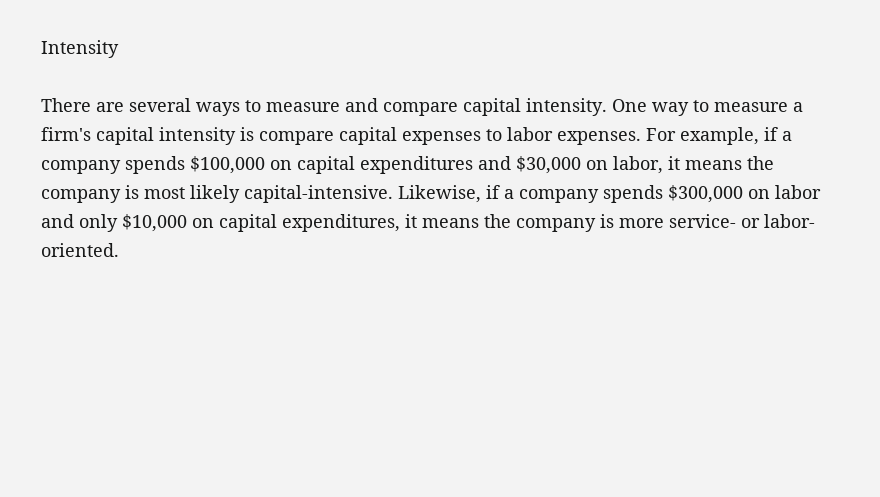Intensity

There are several ways to measure and compare capital intensity. One way to measure a firm's capital intensity is compare capital expenses to labor expenses. For example, if a company spends $100,000 on capital expenditures and $30,000 on labor, it means the company is most likely capital-intensive. Likewise, if a company spends $300,000 on labor and only $10,000 on capital expenditures, it means the company is more service- or labor-oriented.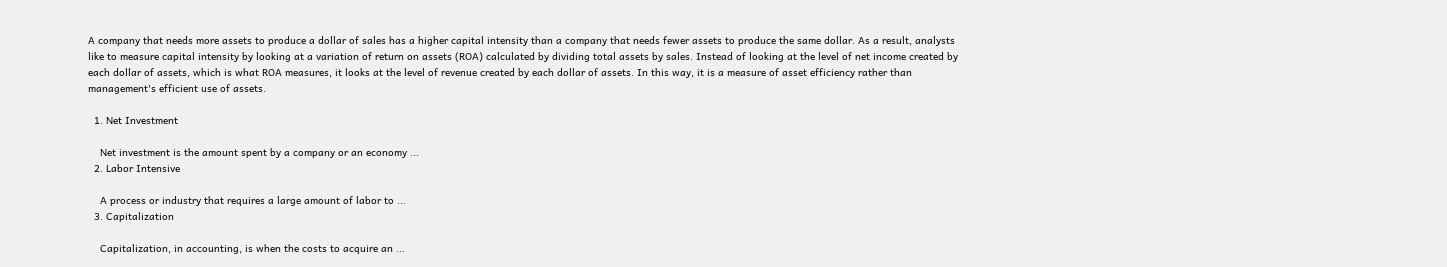A company that needs more assets to produce a dollar of sales has a higher capital intensity than a company that needs fewer assets to produce the same dollar. As a result, analysts like to measure capital intensity by looking at a variation of return on assets (ROA) calculated by dividing total assets by sales. Instead of looking at the level of net income created by each dollar of assets, which is what ROA measures, it looks at the level of revenue created by each dollar of assets. In this way, it is a measure of asset efficiency rather than management's efficient use of assets.

  1. Net Investment

    Net investment is the amount spent by a company or an economy ...
  2. Labor Intensive

    A process or industry that requires a large amount of labor to ...
  3. Capitalization

    Capitalization, in accounting, is when the costs to acquire an ...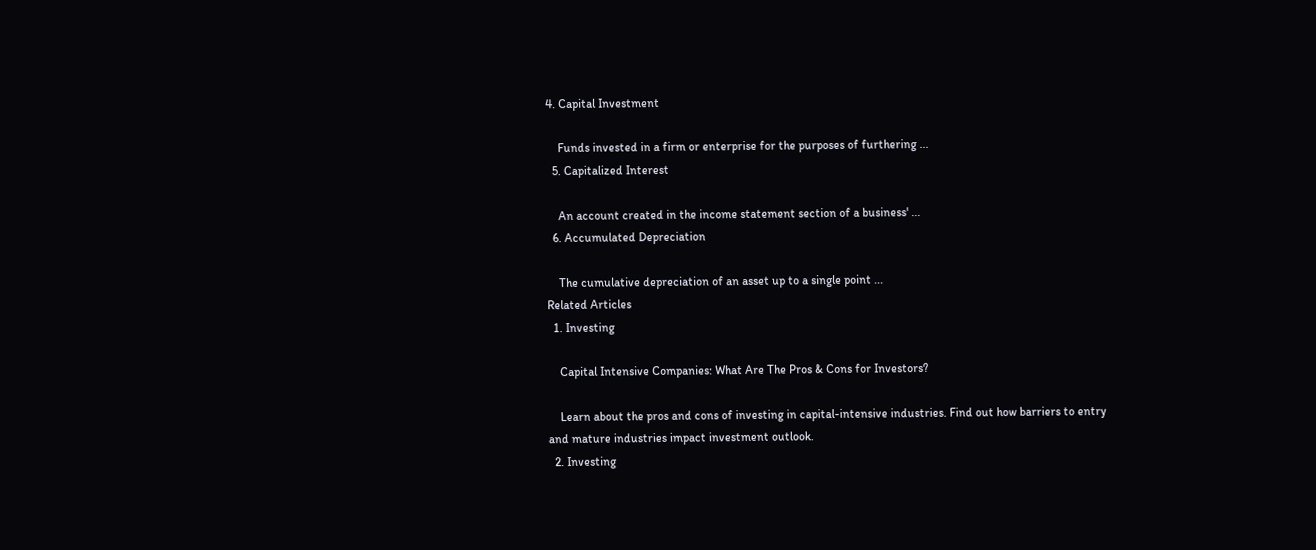4. Capital Investment

    Funds invested in a firm or enterprise for the purposes of furthering ...
  5. Capitalized Interest

    An account created in the income statement section of a business' ...
  6. Accumulated Depreciation

    The cumulative depreciation of an asset up to a single point ...
Related Articles
  1. Investing

    Capital Intensive Companies: What Are The Pros & Cons for Investors?

    Learn about the pros and cons of investing in capital-intensive industries. Find out how barriers to entry and mature industries impact investment outlook.
  2. Investing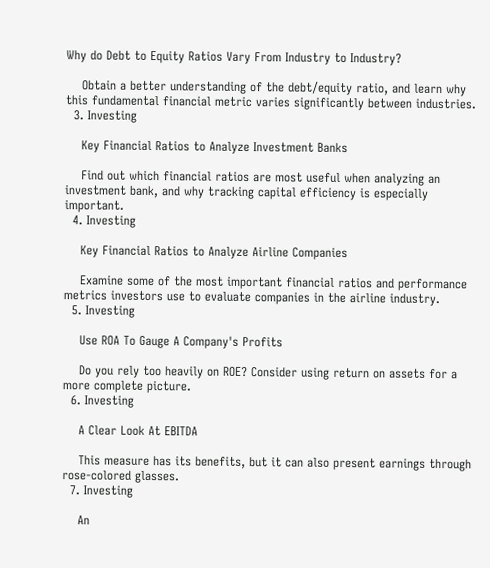Why do Debt to Equity Ratios Vary From Industry to Industry?

    Obtain a better understanding of the debt/equity ratio, and learn why this fundamental financial metric varies significantly between industries.
  3. Investing

    Key Financial Ratios to Analyze Investment Banks

    Find out which financial ratios are most useful when analyzing an investment bank, and why tracking capital efficiency is especially important.
  4. Investing

    Key Financial Ratios to Analyze Airline Companies

    Examine some of the most important financial ratios and performance metrics investors use to evaluate companies in the airline industry.
  5. Investing

    Use ROA To Gauge A Company's Profits

    Do you rely too heavily on ROE? Consider using return on assets for a more complete picture.
  6. Investing

    A Clear Look At EBITDA

    This measure has its benefits, but it can also present earnings through rose-colored glasses.
  7. Investing

    An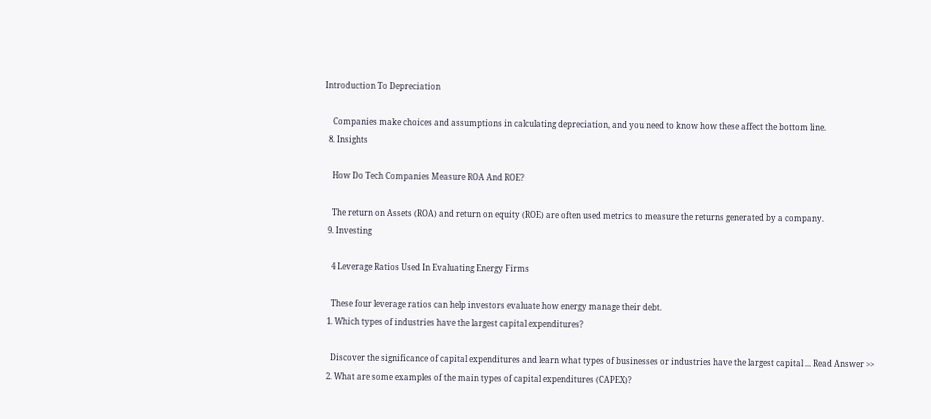Introduction To Depreciation

    Companies make choices and assumptions in calculating depreciation, and you need to know how these affect the bottom line.
  8. Insights

    How Do Tech Companies Measure ROA And ROE?

    The return on Assets (ROA) and return on equity (ROE) are often used metrics to measure the returns generated by a company.
  9. Investing

    4 Leverage Ratios Used In Evaluating Energy Firms

    These four leverage ratios can help investors evaluate how energy manage their debt.
  1. Which types of industries have the largest capital expenditures?

    Discover the significance of capital expenditures and learn what types of businesses or industries have the largest capital ... Read Answer >>
  2. What are some examples of the main types of capital expenditures (CAPEX)?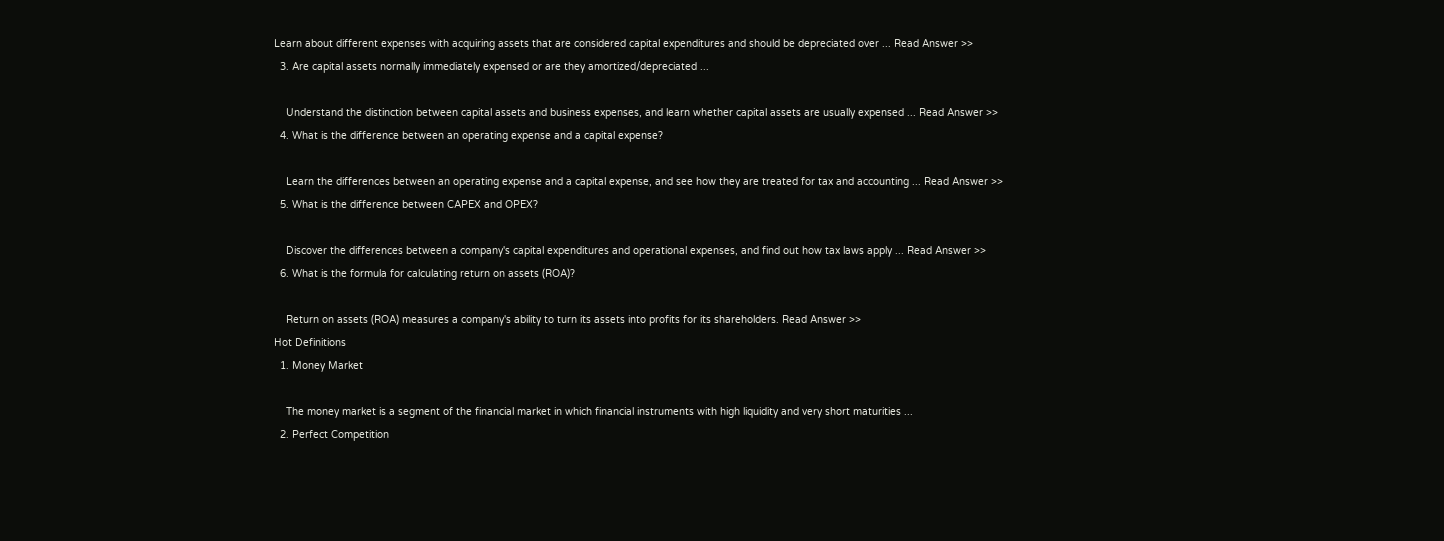Learn about different expenses with acquiring assets that are considered capital expenditures and should be depreciated over ... Read Answer >>
  3. Are capital assets normally immediately expensed or are they amortized/depreciated ...

    Understand the distinction between capital assets and business expenses, and learn whether capital assets are usually expensed ... Read Answer >>
  4. What is the difference between an operating expense and a capital expense?

    Learn the differences between an operating expense and a capital expense, and see how they are treated for tax and accounting ... Read Answer >>
  5. What is the difference between CAPEX and OPEX?

    Discover the differences between a company's capital expenditures and operational expenses, and find out how tax laws apply ... Read Answer >>
  6. What is the formula for calculating return on assets (ROA)?

    Return on assets (ROA) measures a company's ability to turn its assets into profits for its shareholders. Read Answer >>
Hot Definitions
  1. Money Market

    The money market is a segment of the financial market in which financial instruments with high liquidity and very short maturities ...
  2. Perfect Competition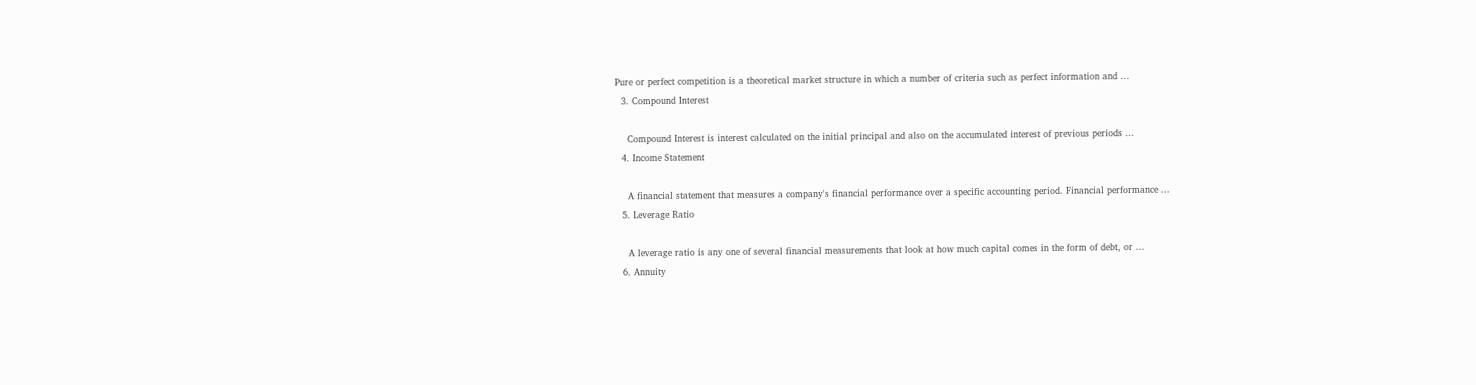Pure or perfect competition is a theoretical market structure in which a number of criteria such as perfect information and ...
  3. Compound Interest

    Compound Interest is interest calculated on the initial principal and also on the accumulated interest of previous periods ...
  4. Income Statement

    A financial statement that measures a company's financial performance over a specific accounting period. Financial performance ...
  5. Leverage Ratio

    A leverage ratio is any one of several financial measurements that look at how much capital comes in the form of debt, or ...
  6. Annuity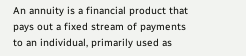An annuity is a financial product that pays out a fixed stream of payments to an individual, primarily used as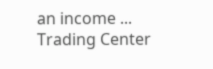an income ...
Trading Center